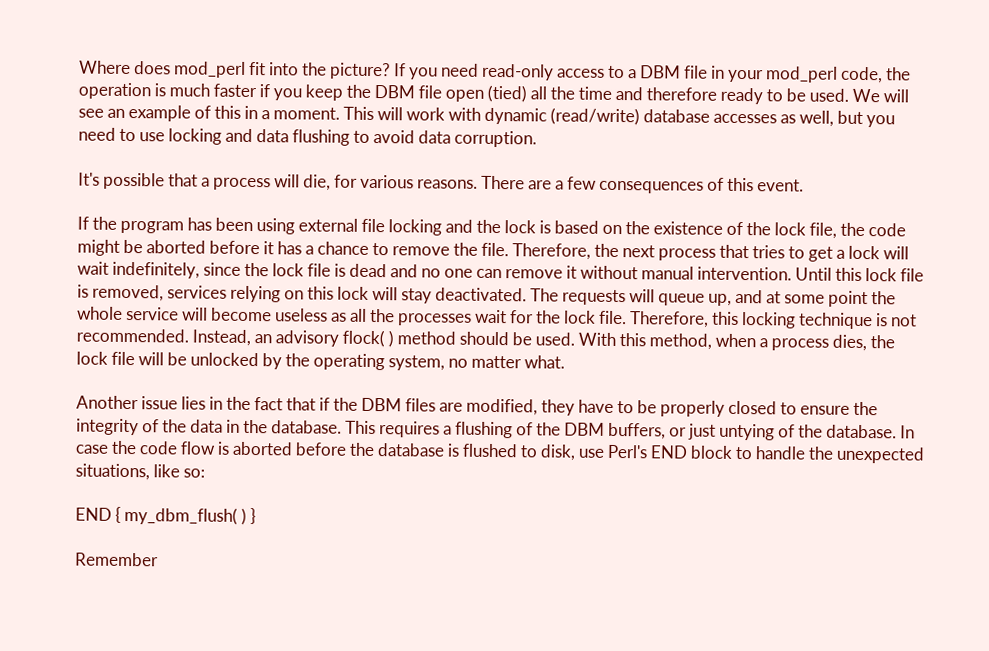Where does mod_perl fit into the picture? If you need read-only access to a DBM file in your mod_perl code, the operation is much faster if you keep the DBM file open (tied) all the time and therefore ready to be used. We will see an example of this in a moment. This will work with dynamic (read/write) database accesses as well, but you need to use locking and data flushing to avoid data corruption.

It's possible that a process will die, for various reasons. There are a few consequences of this event.

If the program has been using external file locking and the lock is based on the existence of the lock file, the code might be aborted before it has a chance to remove the file. Therefore, the next process that tries to get a lock will wait indefinitely, since the lock file is dead and no one can remove it without manual intervention. Until this lock file is removed, services relying on this lock will stay deactivated. The requests will queue up, and at some point the whole service will become useless as all the processes wait for the lock file. Therefore, this locking technique is not recommended. Instead, an advisory flock( ) method should be used. With this method, when a process dies, the lock file will be unlocked by the operating system, no matter what.

Another issue lies in the fact that if the DBM files are modified, they have to be properly closed to ensure the integrity of the data in the database. This requires a flushing of the DBM buffers, or just untying of the database. In case the code flow is aborted before the database is flushed to disk, use Perl's END block to handle the unexpected situations, like so:

END { my_dbm_flush( ) }

Remember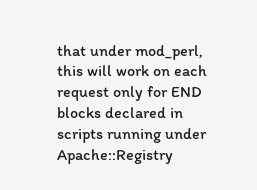that under mod_perl, this will work on each request only for END blocks declared in scripts running under Apache::Registry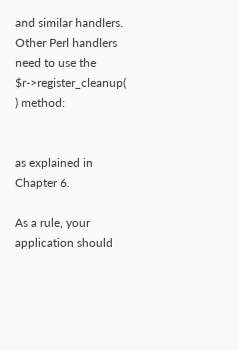and similar handlers. Other Perl handlers need to use the $r->register_cleanup( ) method:


as explained in Chapter 6.

As a rule, your application should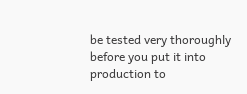be tested very thoroughly before you put it into production to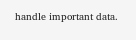handle important data.